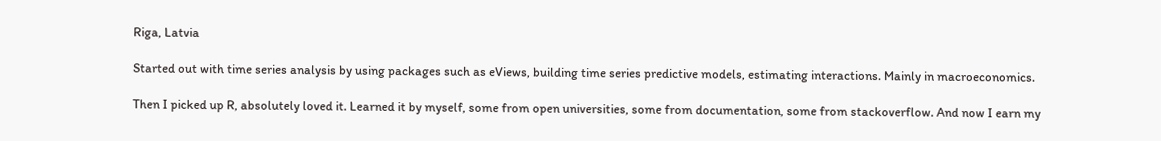Riga, Latvia

Started out with time series analysis by using packages such as eViews, building time series predictive models, estimating interactions. Mainly in macroeconomics.

Then I picked up R, absolutely loved it. Learned it by myself, some from open universities, some from documentation, some from stackoverflow. And now I earn my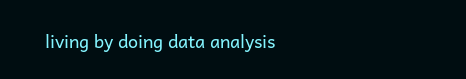living by doing data analysis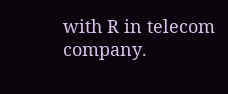with R in telecom company.